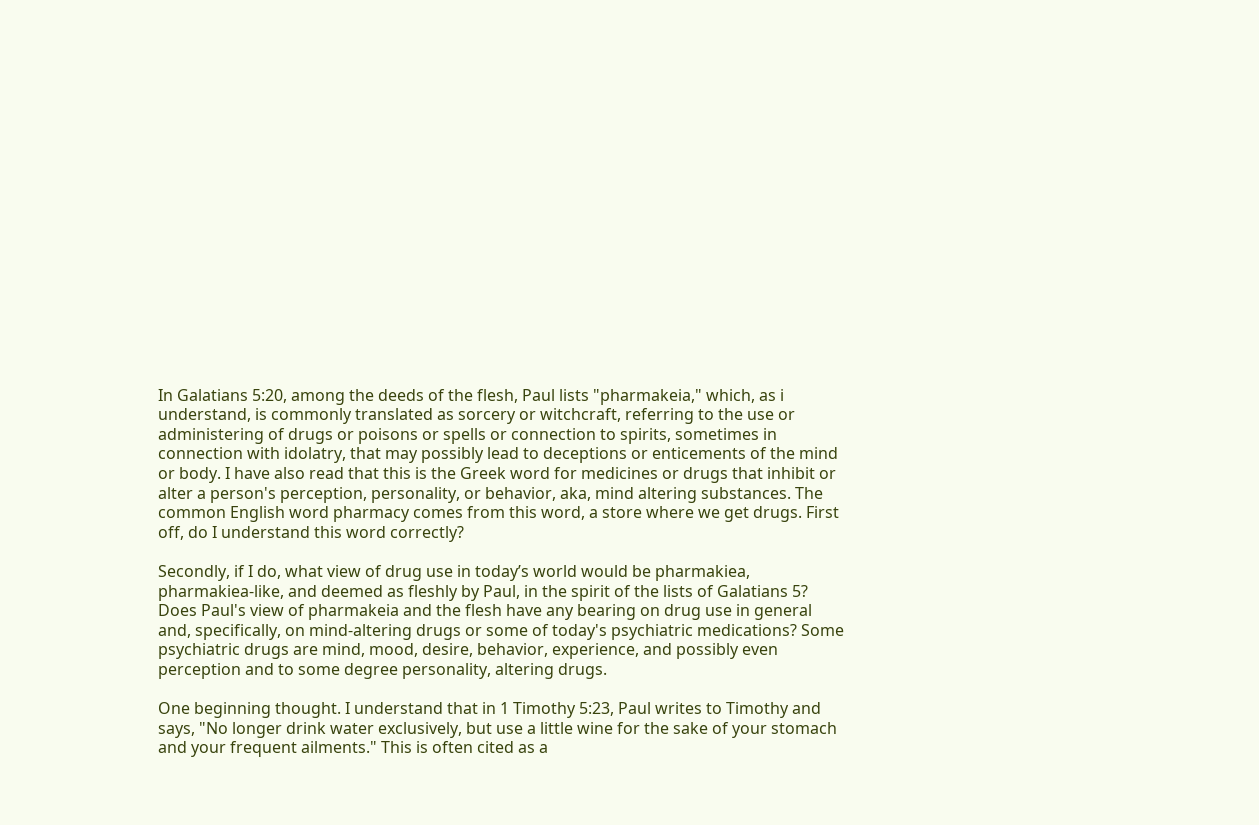In Galatians 5:20, among the deeds of the flesh, Paul lists "pharmakeia," which, as i understand, is commonly translated as sorcery or witchcraft, referring to the use or administering of drugs or poisons or spells or connection to spirits, sometimes in connection with idolatry, that may possibly lead to deceptions or enticements of the mind or body. I have also read that this is the Greek word for medicines or drugs that inhibit or alter a person's perception, personality, or behavior, aka, mind altering substances. The common English word pharmacy comes from this word, a store where we get drugs. First off, do I understand this word correctly?

Secondly, if I do, what view of drug use in today’s world would be pharmakiea, pharmakiea-like, and deemed as fleshly by Paul, in the spirit of the lists of Galatians 5? Does Paul's view of pharmakeia and the flesh have any bearing on drug use in general and, specifically, on mind-altering drugs or some of today's psychiatric medications? Some psychiatric drugs are mind, mood, desire, behavior, experience, and possibly even perception and to some degree personality, altering drugs.

One beginning thought. I understand that in 1 Timothy 5:23, Paul writes to Timothy and says, "No longer drink water exclusively, but use a little wine for the sake of your stomach and your frequent ailments." This is often cited as a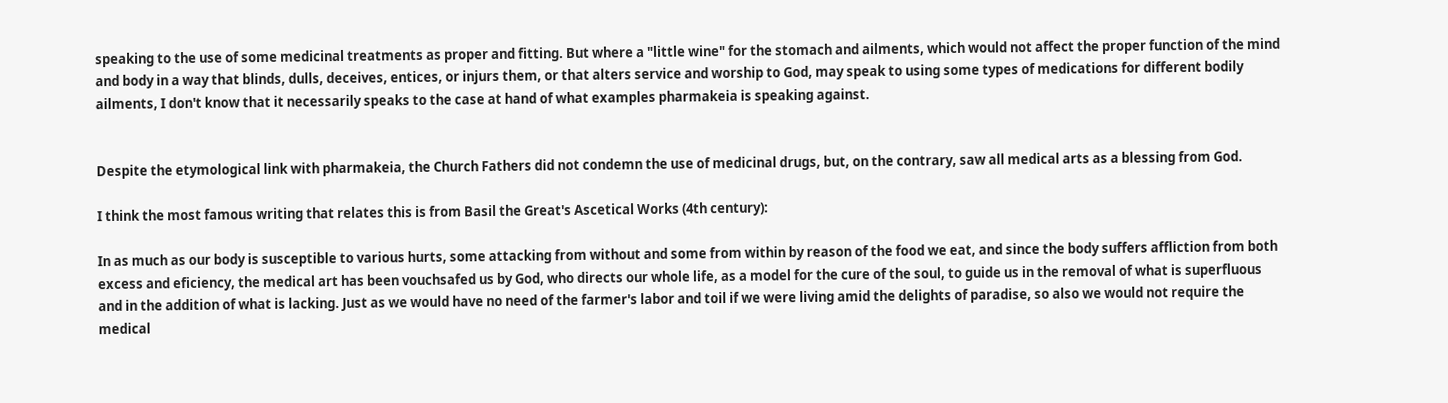speaking to the use of some medicinal treatments as proper and fitting. But where a "little wine" for the stomach and ailments, which would not affect the proper function of the mind and body in a way that blinds, dulls, deceives, entices, or injurs them, or that alters service and worship to God, may speak to using some types of medications for different bodily ailments, I don't know that it necessarily speaks to the case at hand of what examples pharmakeia is speaking against.


Despite the etymological link with pharmakeia, the Church Fathers did not condemn the use of medicinal drugs, but, on the contrary, saw all medical arts as a blessing from God.

I think the most famous writing that relates this is from Basil the Great's Ascetical Works (4th century):

In as much as our body is susceptible to various hurts, some attacking from without and some from within by reason of the food we eat, and since the body suffers affliction from both excess and eficiency, the medical art has been vouchsafed us by God, who directs our whole life, as a model for the cure of the soul, to guide us in the removal of what is superfluous and in the addition of what is lacking. Just as we would have no need of the farmer's labor and toil if we were living amid the delights of paradise, so also we would not require the medical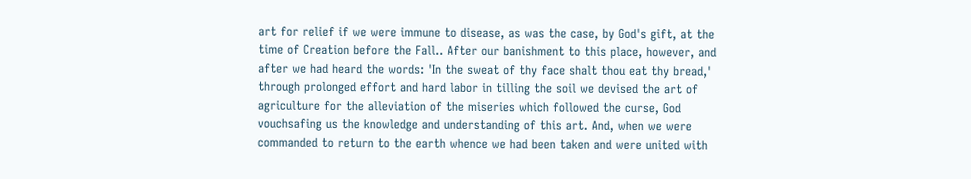art for relief if we were immune to disease, as was the case, by God's gift, at the time of Creation before the Fall.. After our banishment to this place, however, and after we had heard the words: 'In the sweat of thy face shalt thou eat thy bread,' through prolonged effort and hard labor in tilling the soil we devised the art of agriculture for the alleviation of the miseries which followed the curse, God vouchsafing us the knowledge and understanding of this art. And, when we were commanded to return to the earth whence we had been taken and were united with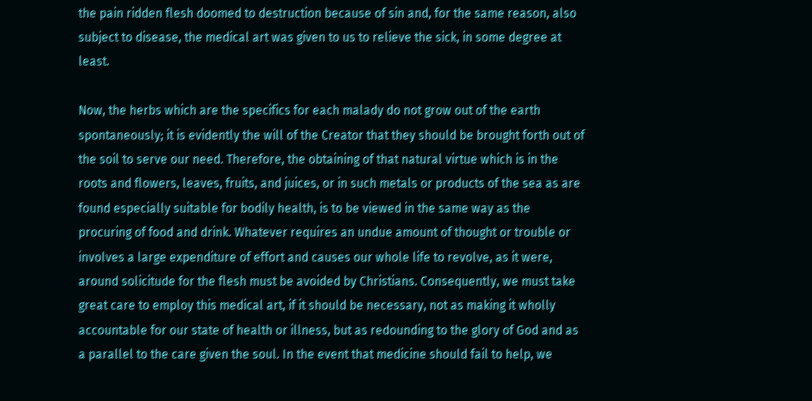the pain ridden flesh doomed to destruction because of sin and, for the same reason, also subject to disease, the medical art was given to us to relieve the sick, in some degree at least.

Now, the herbs which are the specifics for each malady do not grow out of the earth spontaneously; it is evidently the will of the Creator that they should be brought forth out of the soil to serve our need. Therefore, the obtaining of that natural virtue which is in the roots and flowers, leaves, fruits, and juices, or in such metals or products of the sea as are found especially suitable for bodily health, is to be viewed in the same way as the procuring of food and drink. Whatever requires an undue amount of thought or trouble or involves a large expenditure of effort and causes our whole life to revolve, as it were, around solicitude for the flesh must be avoided by Christians. Consequently, we must take great care to employ this medical art, if it should be necessary, not as making it wholly accountable for our state of health or illness, but as redounding to the glory of God and as a parallel to the care given the soul. In the event that medicine should fail to help, we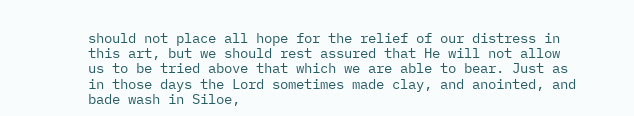should not place all hope for the relief of our distress in this art, but we should rest assured that He will not allow us to be tried above that which we are able to bear. Just as in those days the Lord sometimes made clay, and anointed, and bade wash in Siloe,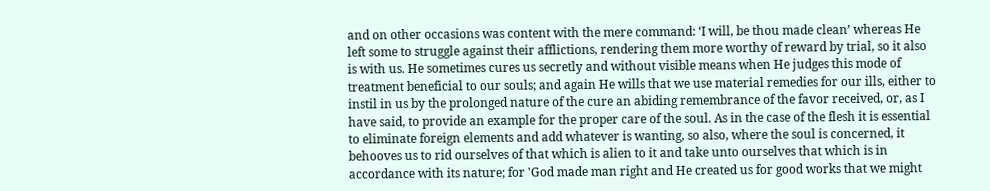and on other occasions was content with the mere command: ‘I will, be thou made clean’ whereas He left some to struggle against their afflictions, rendering them more worthy of reward by trial, so it also is with us. He sometimes cures us secretly and without visible means when He judges this mode of treatment beneficial to our souls; and again He wills that we use material remedies for our ills, either to instil in us by the prolonged nature of the cure an abiding remembrance of the favor received, or, as I have said, to provide an example for the proper care of the soul. As in the case of the flesh it is essential to eliminate foreign elements and add whatever is wanting, so also, where the soul is concerned, it behooves us to rid ourselves of that which is alien to it and take unto ourselves that which is in accordance with its nature; for 'God made man right and He created us for good works that we might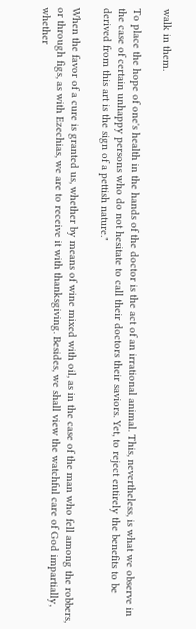walk in them.

To place the hope of one's health in the hands of the doctor is the act of an irrational animal. This, nevertheless, is what we observe in the case of certain unhappy persons who do not hesitate to call their doctors their saviors. Yet, to reject entirely the benefits to be derived from this art is the sign of a pettish nature."

When the favor of a cure is granted us, whether by means of wine mixed with oil, as in the case of the man who fell among the robbers, or through figs, as with Ezechias, we are to receive it with thanksgiving. Besides, we shall view the watchful care of God impartially, whether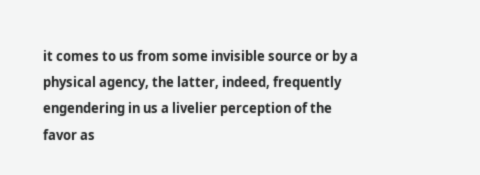it comes to us from some invisible source or by a physical agency, the latter, indeed, frequently engendering in us a livelier perception of the favor as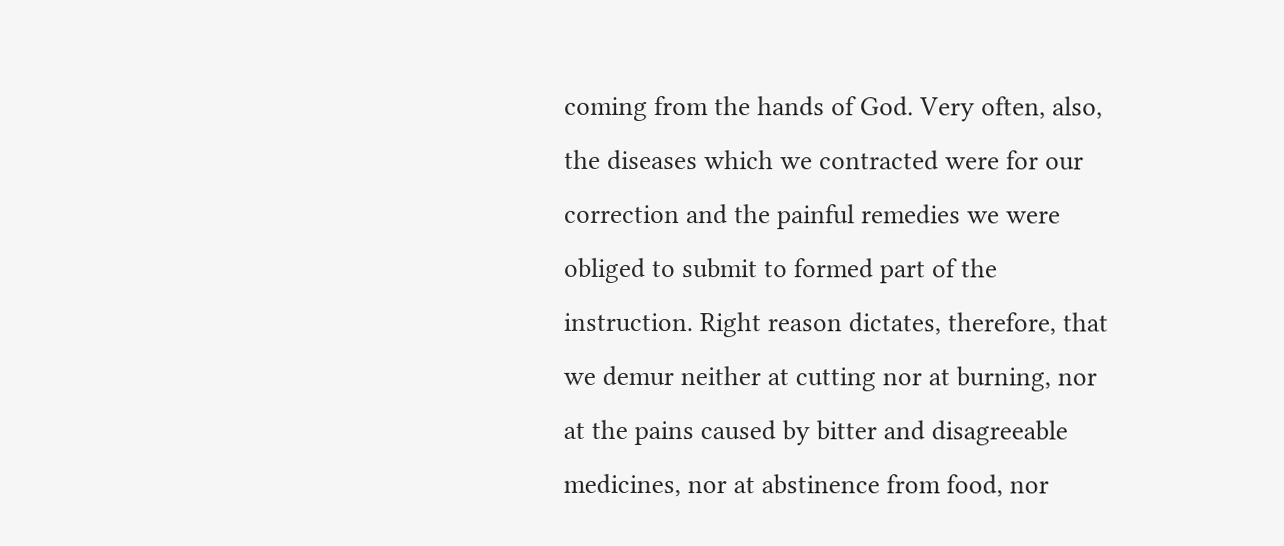coming from the hands of God. Very often, also, the diseases which we contracted were for our correction and the painful remedies we were obliged to submit to formed part of the instruction. Right reason dictates, therefore, that we demur neither at cutting nor at burning, nor at the pains caused by bitter and disagreeable medicines, nor at abstinence from food, nor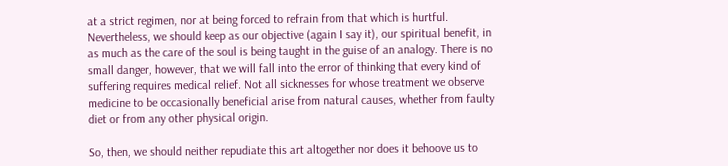at a strict regimen, nor at being forced to refrain from that which is hurtful. Nevertheless, we should keep as our objective (again I say it), our spiritual benefit, in as much as the care of the soul is being taught in the guise of an analogy. There is no small danger, however, that we will fall into the error of thinking that every kind of suffering requires medical relief. Not all sicknesses for whose treatment we observe medicine to be occasionally beneficial arise from natural causes, whether from faulty diet or from any other physical origin.

So, then, we should neither repudiate this art altogether nor does it behoove us to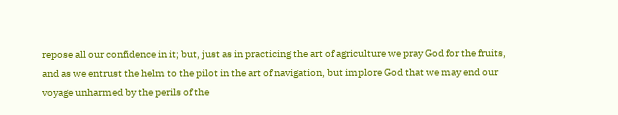repose all our confidence in it; but, just as in practicing the art of agriculture we pray God for the fruits, and as we entrust the helm to the pilot in the art of navigation, but implore God that we may end our voyage unharmed by the perils of the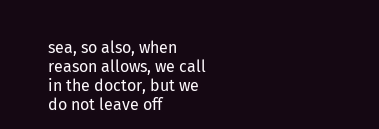sea, so also, when reason allows, we call in the doctor, but we do not leave off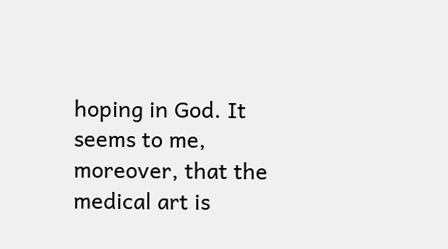hoping in God. It seems to me, moreover, that the medical art is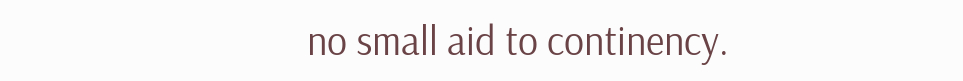no small aid to continency.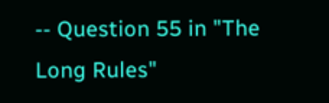-- Question 55 in "The Long Rules"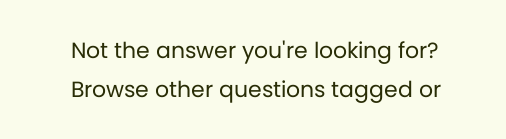Not the answer you're looking for? Browse other questions tagged or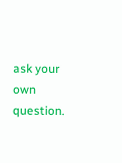ask your own question.